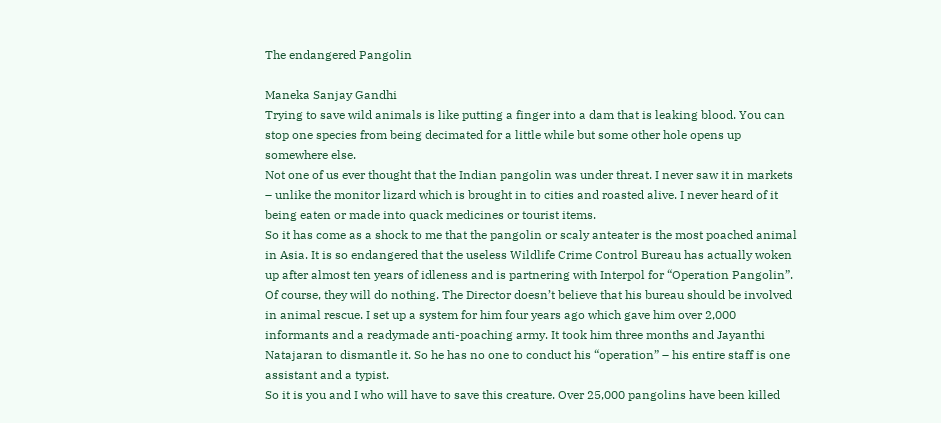The endangered Pangolin

Maneka Sanjay Gandhi
Trying to save wild animals is like putting a finger into a dam that is leaking blood. You can stop one species from being decimated for a little while but some other hole opens up somewhere else.
Not one of us ever thought that the Indian pangolin was under threat. I never saw it in markets – unlike the monitor lizard which is brought in to cities and roasted alive. I never heard of it being eaten or made into quack medicines or tourist items.
So it has come as a shock to me that the pangolin or scaly anteater is the most poached animal in Asia. It is so endangered that the useless Wildlife Crime Control Bureau has actually woken up after almost ten years of idleness and is partnering with Interpol for “Operation Pangolin”. Of course, they will do nothing. The Director doesn’t believe that his bureau should be involved in animal rescue. I set up a system for him four years ago which gave him over 2,000 informants and a readymade anti-poaching army. It took him three months and Jayanthi Natajaran to dismantle it. So he has no one to conduct his “operation” – his entire staff is one assistant and a typist.
So it is you and I who will have to save this creature. Over 25,000 pangolins have been killed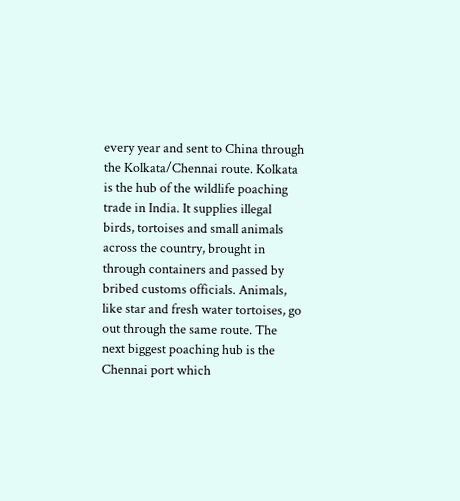every year and sent to China through the Kolkata/Chennai route. Kolkata is the hub of the wildlife poaching trade in India. It supplies illegal birds, tortoises and small animals across the country, brought in through containers and passed by bribed customs officials. Animals, like star and fresh water tortoises, go out through the same route. The next biggest poaching hub is the Chennai port which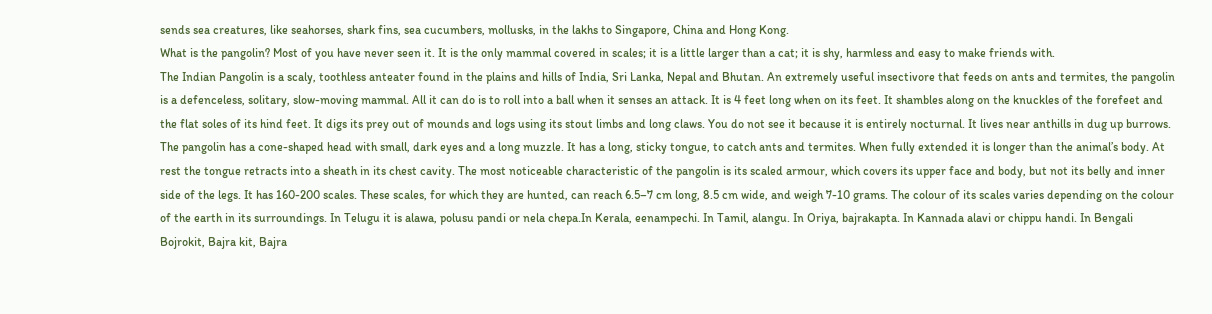sends sea creatures, like seahorses, shark fins, sea cucumbers, mollusks, in the lakhs to Singapore, China and Hong Kong.
What is the pangolin? Most of you have never seen it. It is the only mammal covered in scales; it is a little larger than a cat; it is shy, harmless and easy to make friends with.
The Indian Pangolin is a scaly, toothless anteater found in the plains and hills of India, Sri Lanka, Nepal and Bhutan. An extremely useful insectivore that feeds on ants and termites, the pangolin is a defenceless, solitary, slow-moving mammal. All it can do is to roll into a ball when it senses an attack. It is 4 feet long when on its feet. It shambles along on the knuckles of the forefeet and the flat soles of its hind feet. It digs its prey out of mounds and logs using its stout limbs and long claws. You do not see it because it is entirely nocturnal. It lives near anthills in dug up burrows.
The pangolin has a cone-shaped head with small, dark eyes and a long muzzle. It has a long, sticky tongue, to catch ants and termites. When fully extended it is longer than the animal’s body. At rest the tongue retracts into a sheath in its chest cavity. The most noticeable characteristic of the pangolin is its scaled armour, which covers its upper face and body, but not its belly and inner side of the legs. It has 160-200 scales. These scales, for which they are hunted, can reach 6.5–7 cm long, 8.5 cm wide, and weigh 7-10 grams. The colour of its scales varies depending on the colour of the earth in its surroundings. In Telugu it is alawa, polusu pandi or nela chepa.In Kerala, eenampechi. In Tamil, alangu. In Oriya, bajrakapta. In Kannada alavi or chippu handi. In Bengali  Bojrokit, Bajra kit, Bajra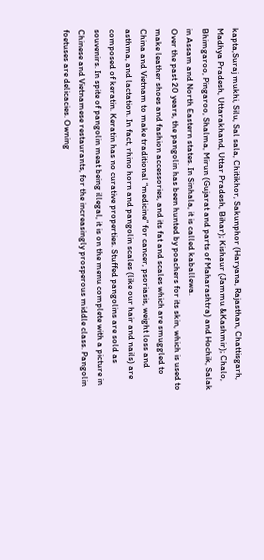kapta,Suraj mukhi, Silu, Sal sala, Chitikhor, Sakunphor (Haryana, Rajasthan, Chattisgarh, Madhya Pradesh, Uttarakhand, Uttar Pradesh, Bihar); Kishaur (Jammu &Kashmir); Chalo, Bhimgaroo, Pingaroo, Shalma, Mirun (Gujarat and parts of Maharashtra) and Hochik, Salak  in Assam and North Eastern states. In Sinhala, it is called kaballewa.
Over the past 20 years, the pangolin has been hunted by poachers for its skin, which is used to make leather shoes and fashion accessories, and its fat and scales which are smuggled to China and Vietnam to make traditional “medicine” for cancer, psoriasis, weight loss and asthma, and lactation. In fact, rhino horn and pangolin scales (like our hair and nails) are composed of keratin. Keratin has no curative properties. Stuffed pangolins are sold as souvenirs. In spite of pangolin meat being illegal, it is on the menu complete with a picture in Chinese and Vietnamese restaurants, for the increasingly prosperous middle class. Pangolin foetuses are delicacies. Owning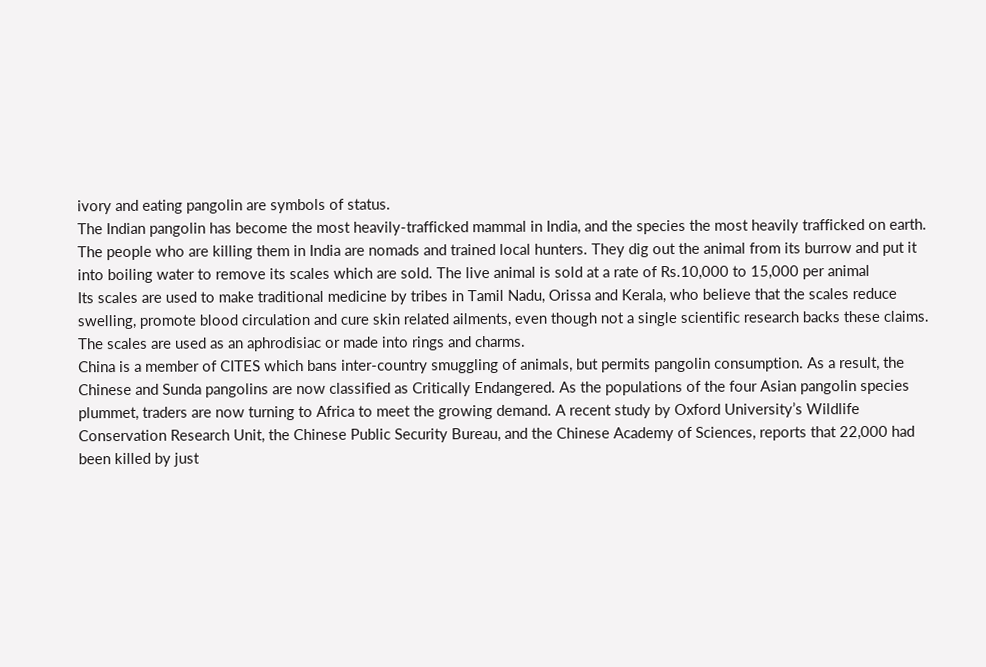ivory and eating pangolin are symbols of status.
The Indian pangolin has become the most heavily-trafficked mammal in India, and the species the most heavily trafficked on earth. The people who are killing them in India are nomads and trained local hunters. They dig out the animal from its burrow and put it into boiling water to remove its scales which are sold. The live animal is sold at a rate of Rs.10,000 to 15,000 per animal
Its scales are used to make traditional medicine by tribes in Tamil Nadu, Orissa and Kerala, who believe that the scales reduce swelling, promote blood circulation and cure skin related ailments, even though not a single scientific research backs these claims. The scales are used as an aphrodisiac or made into rings and charms.
China is a member of CITES which bans inter-country smuggling of animals, but permits pangolin consumption. As a result, the Chinese and Sunda pangolins are now classified as Critically Endangered. As the populations of the four Asian pangolin species plummet, traders are now turning to Africa to meet the growing demand. A recent study by Oxford University’s Wildlife Conservation Research Unit, the Chinese Public Security Bureau, and the Chinese Academy of Sciences, reports that 22,000 had been killed by just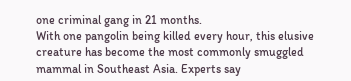one criminal gang in 21 months.
With one pangolin being killed every hour, this elusive creature has become the most commonly smuggled mammal in Southeast Asia. Experts say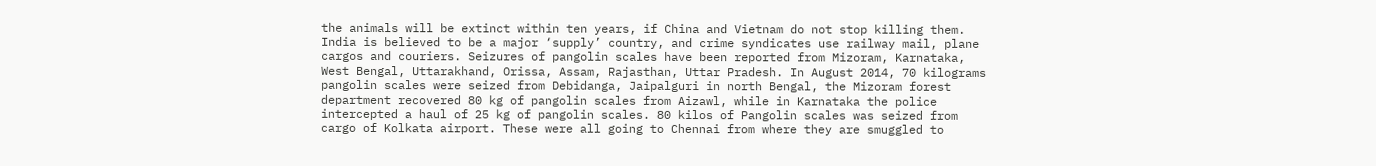the animals will be extinct within ten years, if China and Vietnam do not stop killing them.
India is believed to be a major ‘supply’ country, and crime syndicates use railway mail, plane cargos and couriers. Seizures of pangolin scales have been reported from Mizoram, Karnataka, West Bengal, Uttarakhand, Orissa, Assam, Rajasthan, Uttar Pradesh. In August 2014, 70 kilograms pangolin scales were seized from Debidanga, Jaipalguri in north Bengal, the Mizoram forest department recovered 80 kg of pangolin scales from Aizawl, while in Karnataka the police intercepted a haul of 25 kg of pangolin scales. 80 kilos of Pangolin scales was seized from cargo of Kolkata airport. These were all going to Chennai from where they are smuggled to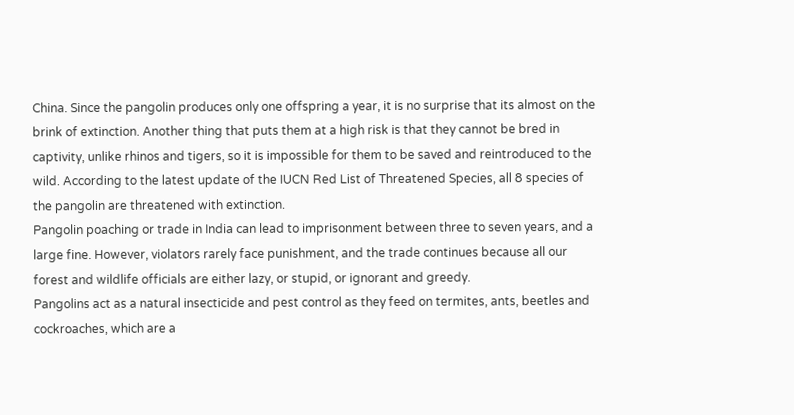China. Since the pangolin produces only one offspring a year, it is no surprise that its almost on the brink of extinction. Another thing that puts them at a high risk is that they cannot be bred in captivity, unlike rhinos and tigers, so it is impossible for them to be saved and reintroduced to the wild. According to the latest update of the IUCN Red List of Threatened Species, all 8 species of the pangolin are threatened with extinction.
Pangolin poaching or trade in India can lead to imprisonment between three to seven years, and a large fine. However, violators rarely face punishment, and the trade continues because all our forest and wildlife officials are either lazy, or stupid, or ignorant and greedy.
Pangolins act as a natural insecticide and pest control as they feed on termites, ants, beetles and cockroaches, which are a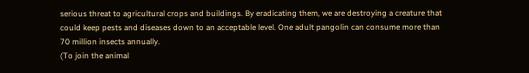serious threat to agricultural crops and buildings. By eradicating them, we are destroying a creature that could keep pests and diseases down to an acceptable level. One adult pangolin can consume more than 70 million insects annually.
(To join the animal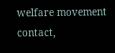welfare movement contact,